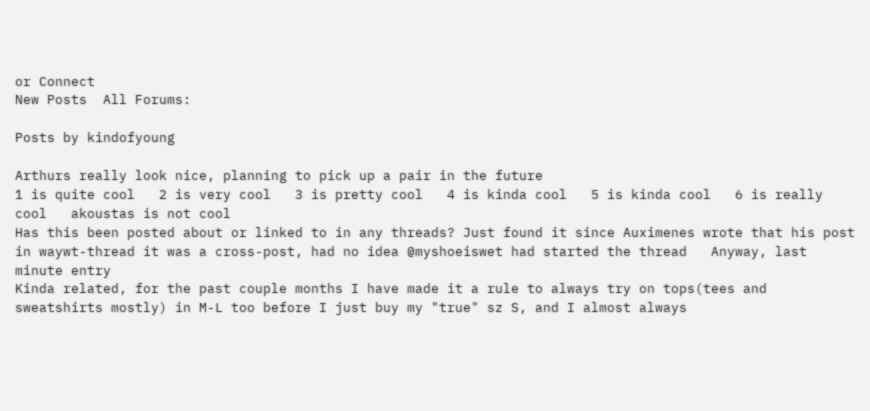or Connect
New Posts  All Forums:

Posts by kindofyoung

Arthurs really look nice, planning to pick up a pair in the future
1 is quite cool   2 is very cool   3 is pretty cool   4 is kinda cool   5 is kinda cool   6 is really cool   akoustas is not cool
Has this been posted about or linked to in any threads? Just found it since Auximenes wrote that his post in waywt-thread it was a cross-post, had no idea @myshoeiswet had started the thread   Anyway, last minute entry
Kinda related, for the past couple months I have made it a rule to always try on tops(tees and sweatshirts mostly) in M-L too before I just buy my "true" sz S, and I almost always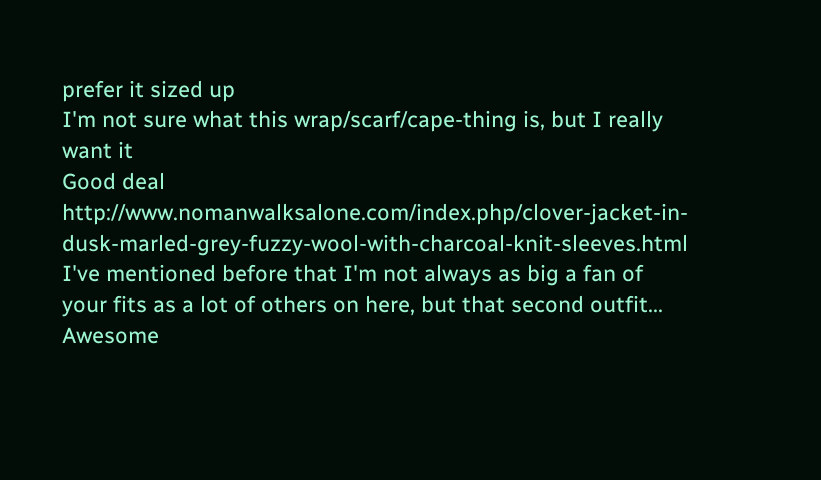prefer it sized up
I'm not sure what this wrap/scarf/cape-thing is, but I really want it
Good deal http://www.nomanwalksalone.com/index.php/clover-jacket-in-dusk-marled-grey-fuzzy-wool-with-charcoal-knit-sleeves.html
I've mentioned before that I'm not always as big a fan of your fits as a lot of others on here, but that second outfit... Awesome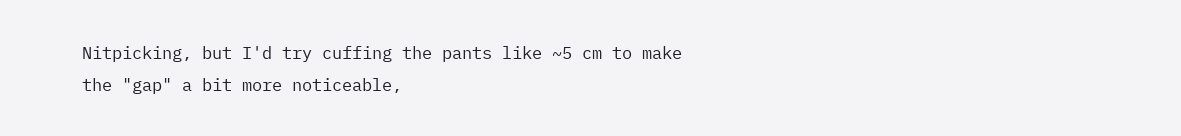Nitpicking, but I'd try cuffing the pants like ~5 cm to make the "gap" a bit more noticeable,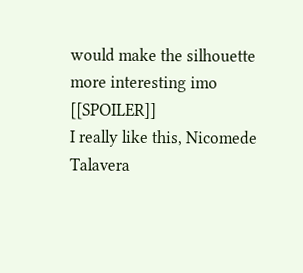would make the silhouette more interesting imo  [[SPOILER]]
I really like this, Nicomede Talavera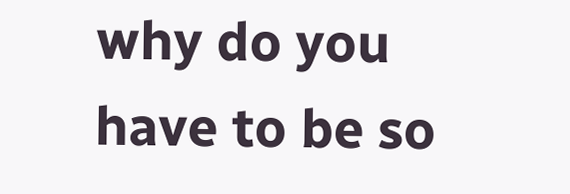why do you have to be so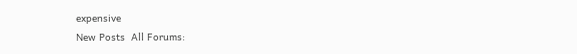expensive
New Posts  All Forums: